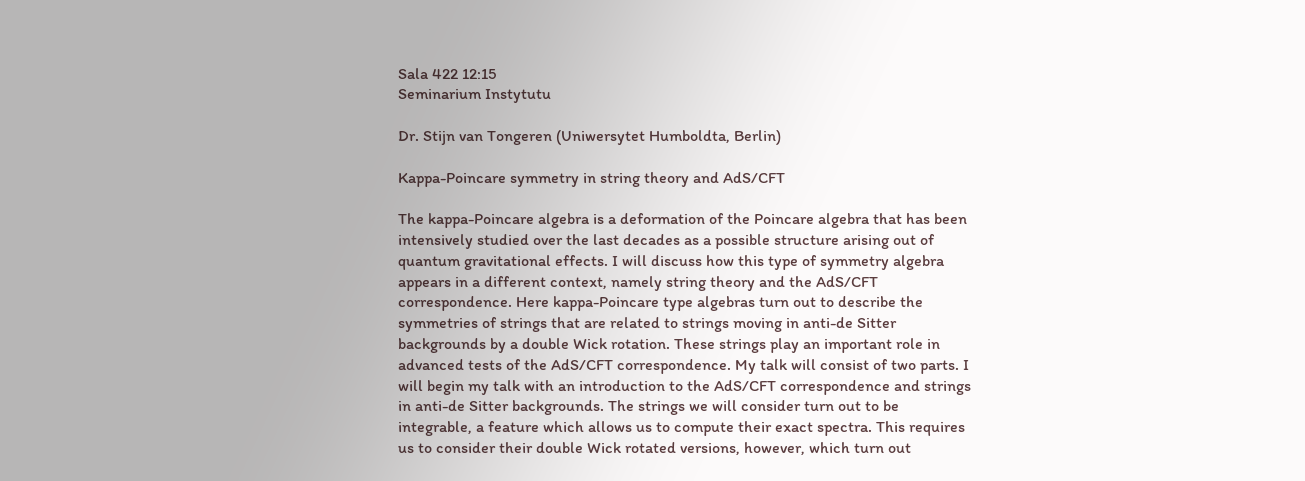Sala 422 12:15
Seminarium Instytutu

Dr. Stijn van Tongeren (Uniwersytet Humboldta, Berlin)

Kappa-Poincare symmetry in string theory and AdS/CFT

The kappa-Poincare algebra is a deformation of the Poincare algebra that has been intensively studied over the last decades as a possible structure arising out of quantum gravitational effects. I will discuss how this type of symmetry algebra appears in a different context, namely string theory and the AdS/CFT correspondence. Here kappa-Poincare type algebras turn out to describe the symmetries of strings that are related to strings moving in anti-de Sitter backgrounds by a double Wick rotation. These strings play an important role in advanced tests of the AdS/CFT correspondence. My talk will consist of two parts. I will begin my talk with an introduction to the AdS/CFT correspondence and strings in anti-de Sitter backgrounds. The strings we will consider turn out to be integrable, a feature which allows us to compute their exact spectra. This requires us to consider their double Wick rotated versions, however, which turn out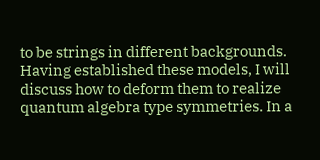to be strings in different backgrounds. Having established these models, I will discuss how to deform them to realize quantum algebra type symmetries. In a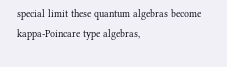special limit these quantum algebras become kappa-Poincare type algebras,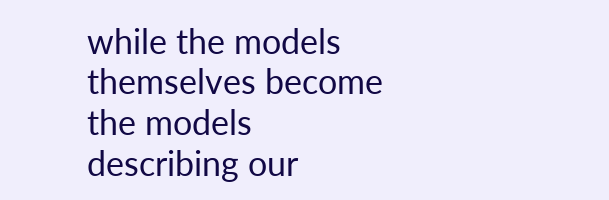while the models themselves become the models describing our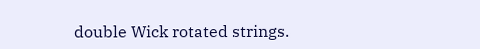double Wick rotated strings.